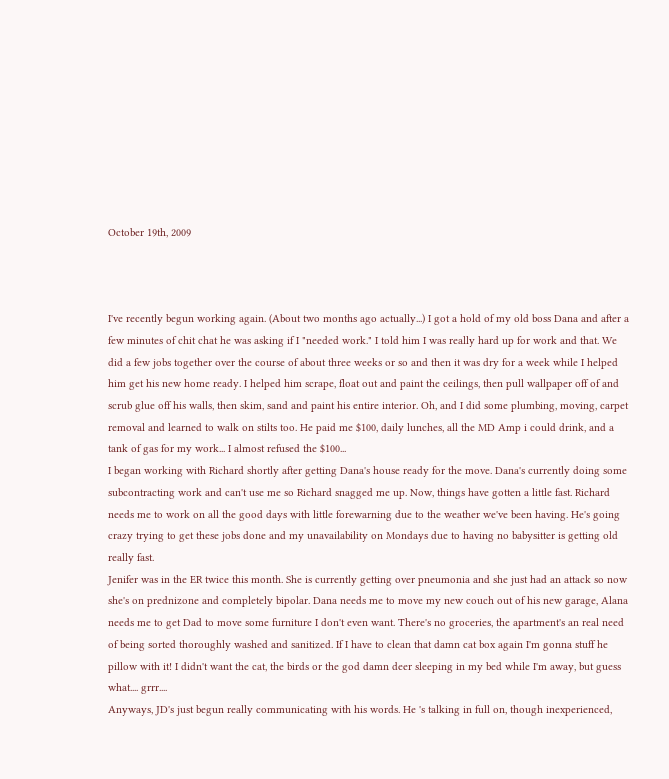October 19th, 2009



I've recently begun working again. (About two months ago actually...) I got a hold of my old boss Dana and after a few minutes of chit chat he was asking if I "needed work." I told him I was really hard up for work and that. We did a few jobs together over the course of about three weeks or so and then it was dry for a week while I helped him get his new home ready. I helped him scrape, float out and paint the ceilings, then pull wallpaper off of and scrub glue off his walls, then skim, sand and paint his entire interior. Oh, and I did some plumbing, moving, carpet removal and learned to walk on stilts too. He paid me $100, daily lunches, all the MD Amp i could drink, and a tank of gas for my work... I almost refused the $100...
I began working with Richard shortly after getting Dana's house ready for the move. Dana's currently doing some subcontracting work and can't use me so Richard snagged me up. Now, things have gotten a little fast. Richard needs me to work on all the good days with little forewarning due to the weather we've been having. He's going crazy trying to get these jobs done and my unavailability on Mondays due to having no babysitter is getting old really fast.
Jenifer was in the ER twice this month. She is currently getting over pneumonia and she just had an attack so now she's on prednizone and completely bipolar. Dana needs me to move my new couch out of his new garage, Alana needs me to get Dad to move some furniture I don't even want. There's no groceries, the apartment's an real need of being sorted thoroughly washed and sanitized. If I have to clean that damn cat box again I'm gonna stuff he pillow with it! I didn't want the cat, the birds or the god damn deer sleeping in my bed while I'm away, but guess what.... grrr....
Anyways, JD's just begun really communicating with his words. He 's talking in full on, though inexperienced,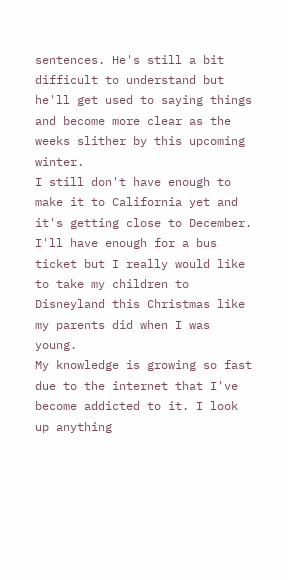sentences. He's still a bit difficult to understand but he'll get used to saying things and become more clear as the weeks slither by this upcoming winter.
I still don't have enough to make it to California yet and it's getting close to December. I'll have enough for a bus ticket but I really would like to take my children to Disneyland this Christmas like my parents did when I was young.
My knowledge is growing so fast due to the internet that I've become addicted to it. I look up anything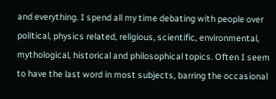and everything. I spend all my time debating with people over political, physics related, religious, scientific, environmental, mythological, historical and philosophical topics. Often I seem to have the last word in most subjects, barring the occasional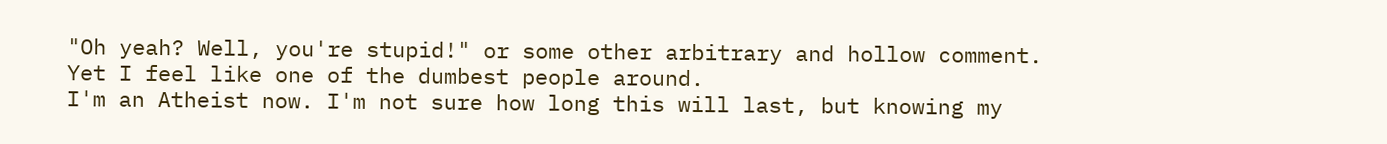"Oh yeah? Well, you're stupid!" or some other arbitrary and hollow comment. Yet I feel like one of the dumbest people around.
I'm an Atheist now. I'm not sure how long this will last, but knowing my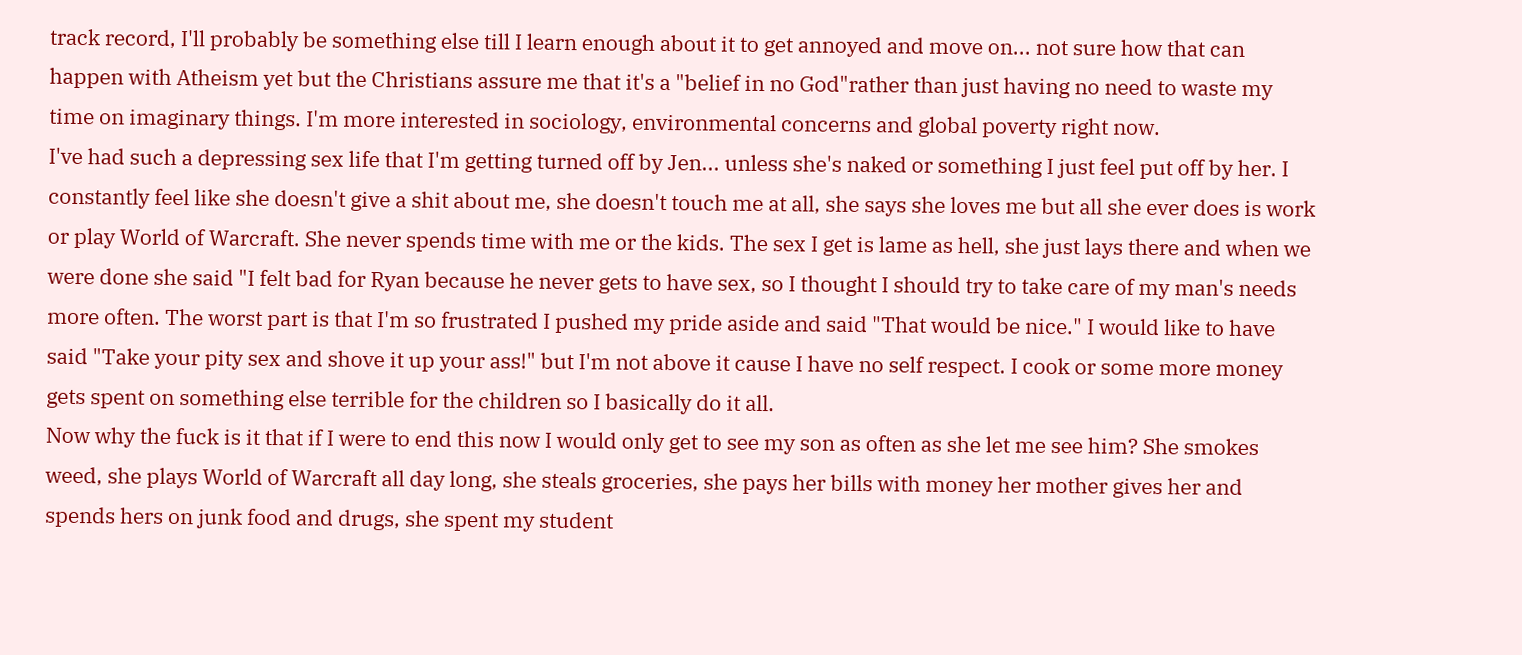track record, I'll probably be something else till I learn enough about it to get annoyed and move on... not sure how that can happen with Atheism yet but the Christians assure me that it's a "belief in no God"rather than just having no need to waste my time on imaginary things. I'm more interested in sociology, environmental concerns and global poverty right now.
I've had such a depressing sex life that I'm getting turned off by Jen... unless she's naked or something I just feel put off by her. I constantly feel like she doesn't give a shit about me, she doesn't touch me at all, she says she loves me but all she ever does is work or play World of Warcraft. She never spends time with me or the kids. The sex I get is lame as hell, she just lays there and when we were done she said "I felt bad for Ryan because he never gets to have sex, so I thought I should try to take care of my man's needs more often. The worst part is that I'm so frustrated I pushed my pride aside and said "That would be nice." I would like to have said "Take your pity sex and shove it up your ass!" but I'm not above it cause I have no self respect. I cook or some more money gets spent on something else terrible for the children so I basically do it all.
Now why the fuck is it that if I were to end this now I would only get to see my son as often as she let me see him? She smokes weed, she plays World of Warcraft all day long, she steals groceries, she pays her bills with money her mother gives her and spends hers on junk food and drugs, she spent my student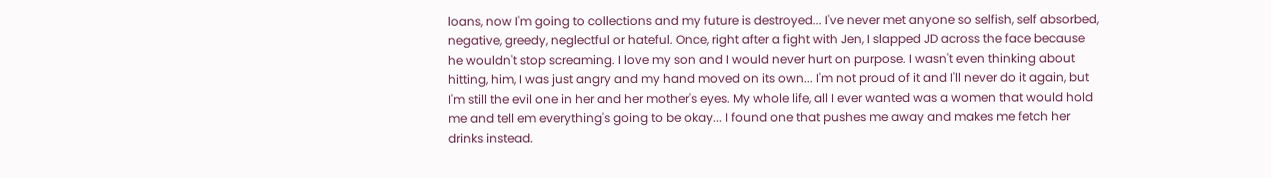loans, now I'm going to collections and my future is destroyed... I've never met anyone so selfish, self absorbed, negative, greedy, neglectful or hateful. Once, right after a fight with Jen, I slapped JD across the face because he wouldn't stop screaming. I love my son and I would never hurt on purpose. I wasn't even thinking about hitting, him, I was just angry and my hand moved on its own... I'm not proud of it and I'll never do it again, but I'm still the evil one in her and her mother's eyes. My whole life, all I ever wanted was a women that would hold me and tell em everything's going to be okay... I found one that pushes me away and makes me fetch her drinks instead.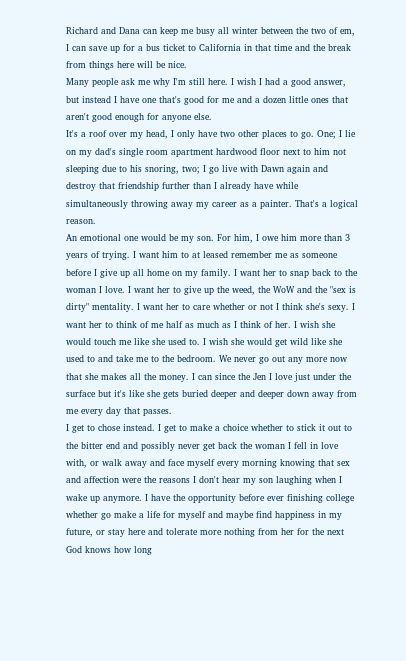Richard and Dana can keep me busy all winter between the two of em, I can save up for a bus ticket to California in that time and the break from things here will be nice.
Many people ask me why I'm still here. I wish I had a good answer, but instead I have one that's good for me and a dozen little ones that aren't good enough for anyone else.
It's a roof over my head, I only have two other places to go. One; I lie on my dad's single room apartment hardwood floor next to him not sleeping due to his snoring, two; I go live with Dawn again and destroy that friendship further than I already have while simultaneously throwing away my career as a painter. That's a logical reason.
An emotional one would be my son. For him, I owe him more than 3 years of trying. I want him to at leased remember me as someone before I give up all home on my family. I want her to snap back to the woman I love. I want her to give up the weed, the WoW and the "sex is dirty" mentality. I want her to care whether or not I think she's sexy. I want her to think of me half as much as I think of her. I wish she would touch me like she used to. I wish she would get wild like she used to and take me to the bedroom. We never go out any more now that she makes all the money. I can since the Jen I love just under the surface but it's like she gets buried deeper and deeper down away from me every day that passes.
I get to chose instead. I get to make a choice whether to stick it out to the bitter end and possibly never get back the woman I fell in love with, or walk away and face myself every morning knowing that sex and affection were the reasons I don't hear my son laughing when I wake up anymore. I have the opportunity before ever finishing college whether go make a life for myself and maybe find happiness in my future, or stay here and tolerate more nothing from her for the next God knows how long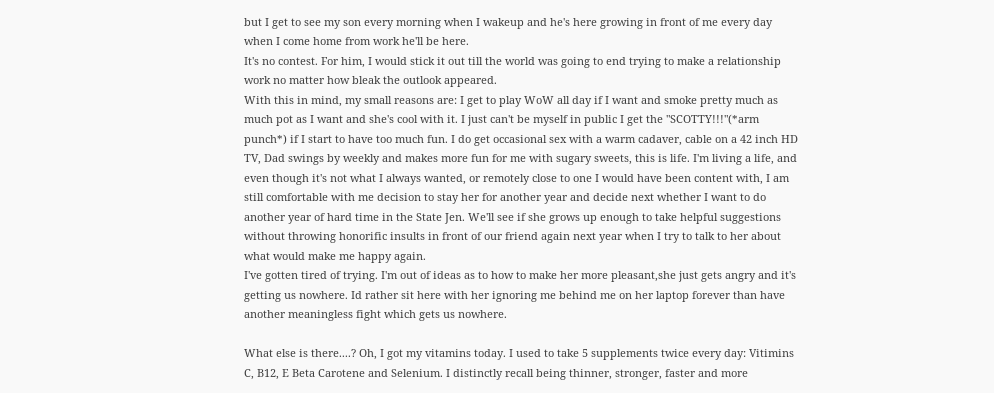but I get to see my son every morning when I wakeup and he's here growing in front of me every day when I come home from work he'll be here.
It's no contest. For him, I would stick it out till the world was going to end trying to make a relationship work no matter how bleak the outlook appeared.
With this in mind, my small reasons are: I get to play WoW all day if I want and smoke pretty much as much pot as I want and she's cool with it. I just can't be myself in public I get the "SCOTTY!!!"(*arm punch*) if I start to have too much fun. I do get occasional sex with a warm cadaver, cable on a 42 inch HD TV, Dad swings by weekly and makes more fun for me with sugary sweets, this is life. I'm living a life, and even though it's not what I always wanted, or remotely close to one I would have been content with, I am still comfortable with me decision to stay her for another year and decide next whether I want to do another year of hard time in the State Jen. We'll see if she grows up enough to take helpful suggestions without throwing honorific insults in front of our friend again next year when I try to talk to her about what would make me happy again.
I've gotten tired of trying. I'm out of ideas as to how to make her more pleasant,she just gets angry and it's getting us nowhere. Id rather sit here with her ignoring me behind me on her laptop forever than have another meaningless fight which gets us nowhere.

What else is there....? Oh, I got my vitamins today. I used to take 5 supplements twice every day: Vitimins C, B12, E Beta Carotene and Selenium. I distinctly recall being thinner, stronger, faster and more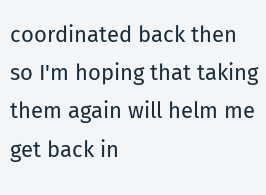coordinated back then so I'm hoping that taking them again will helm me get back in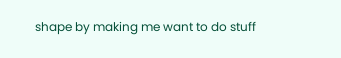shape by making me want to do stuff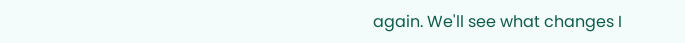again. We'll see what changes I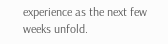experience as the next few weeks unfold.